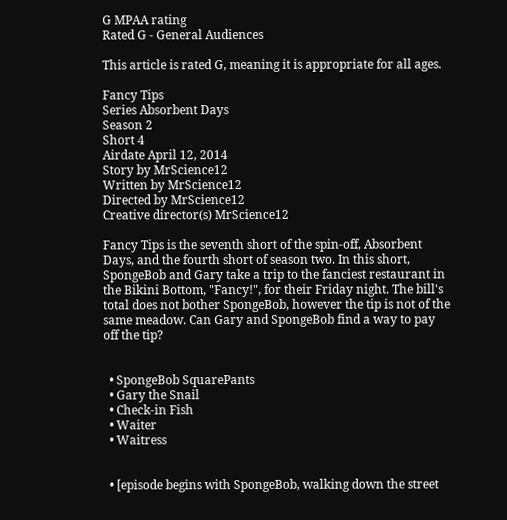G MPAA rating
Rated G - General Audiences

This article is rated G, meaning it is appropriate for all ages.

Fancy Tips
Series Absorbent Days
Season 2
Short 4
Airdate April 12, 2014
Story by MrScience12
Written by MrScience12
Directed by MrScience12
Creative director(s) MrScience12

Fancy Tips is the seventh short of the spin-off, Absorbent Days, and the fourth short of season two. In this short, SpongeBob and Gary take a trip to the fanciest restaurant in the Bikini Bottom, "Fancy!", for their Friday night. The bill's total does not bother SpongeBob, however the tip is not of the same meadow. Can Gary and SpongeBob find a way to pay off the tip?


  • SpongeBob SquarePants
  • Gary the Snail
  • Check-in Fish
  • Waiter
  • Waitress


  • [episode begins with SpongeBob, walking down the street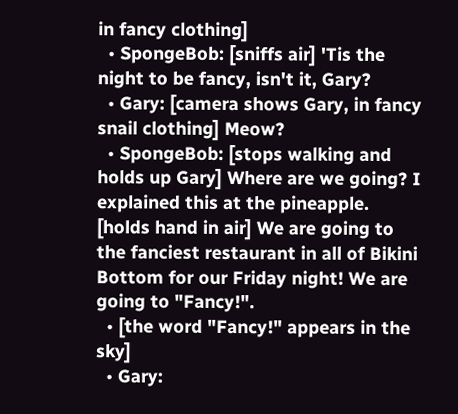in fancy clothing]
  • SpongeBob: [sniffs air] 'Tis the night to be fancy, isn't it, Gary?
  • Gary: [camera shows Gary, in fancy snail clothing] Meow?
  • SpongeBob: [stops walking and holds up Gary] Where are we going? I explained this at the pineapple. [holds hand in air] We are going to the fanciest restaurant in all of Bikini Bottom for our Friday night! We are going to "Fancy!".
  • [the word "Fancy!" appears in the sky]
  • Gary: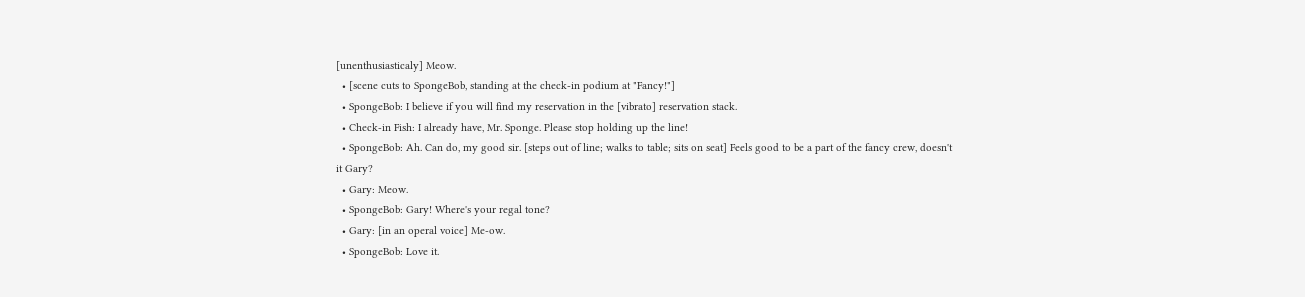[unenthusiasticaly] Meow.
  • [scene cuts to SpongeBob, standing at the check-in podium at "Fancy!"]
  • SpongeBob: I believe if you will find my reservation in the [vibrato] reservation stack.
  • Check-in Fish: I already have, Mr. Sponge. Please stop holding up the line!
  • SpongeBob: Ah. Can do, my good sir. [steps out of line; walks to table; sits on seat] Feels good to be a part of the fancy crew, doesn't it Gary?
  • Gary: Meow.
  • SpongeBob: Gary! Where's your regal tone?
  • Gary: [in an operal voice] Me-ow.
  • SpongeBob: Love it.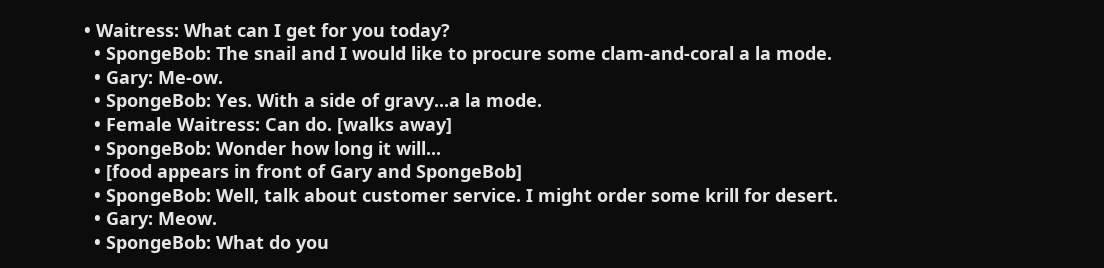• Waitress: What can I get for you today?
  • SpongeBob: The snail and I would like to procure some clam-and-coral a la mode.
  • Gary: Me-ow.
  • SpongeBob: Yes. With a side of gravy...a la mode.
  • Female Waitress: Can do. [walks away]
  • SpongeBob: Wonder how long it will...
  • [food appears in front of Gary and SpongeBob]
  • SpongeBob: Well, talk about customer service. I might order some krill for desert.
  • Gary: Meow.
  • SpongeBob: What do you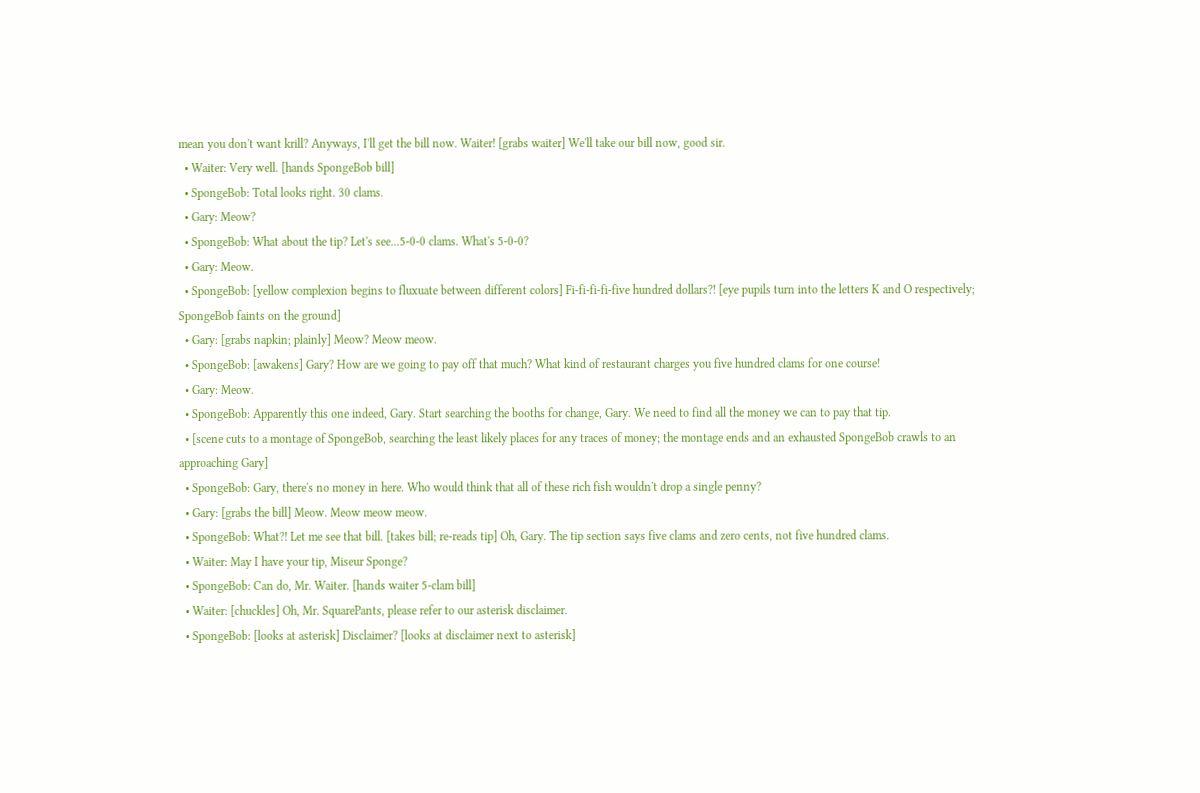mean you don't want krill? Anyways, I'll get the bill now. Waiter! [grabs waiter] We'll take our bill now, good sir.
  • Waiter: Very well. [hands SpongeBob bill]
  • SpongeBob: Total looks right. 30 clams.
  • Gary: Meow?
  • SpongeBob: What about the tip? Let's see...5-0-0 clams. What's 5-0-0?
  • Gary: Meow.
  • SpongeBob: [yellow complexion begins to fluxuate between different colors] Fi-fi-fi-fi-five hundred dollars?! [eye pupils turn into the letters K and O respectively; SpongeBob faints on the ground]
  • Gary: [grabs napkin; plainly] Meow? Meow meow.
  • SpongeBob: [awakens] Gary? How are we going to pay off that much? What kind of restaurant charges you five hundred clams for one course!
  • Gary: Meow.
  • SpongeBob: Apparently this one indeed, Gary. Start searching the booths for change, Gary. We need to find all the money we can to pay that tip.
  • [scene cuts to a montage of SpongeBob, searching the least likely places for any traces of money; the montage ends and an exhausted SpongeBob crawls to an approaching Gary]
  • SpongeBob: Gary, there's no money in here. Who would think that all of these rich fish wouldn't drop a single penny?
  • Gary: [grabs the bill] Meow. Meow meow meow.
  • SpongeBob: What?! Let me see that bill. [takes bill; re-reads tip] Oh, Gary. The tip section says five clams and zero cents, not five hundred clams.
  • Waiter: May I have your tip, Miseur Sponge?
  • SpongeBob: Can do, Mr. Waiter. [hands waiter 5-clam bill]
  • Waiter: [chuckles] Oh, Mr. SquarePants, please refer to our asterisk disclaimer.
  • SpongeBob: [looks at asterisk] Disclaimer? [looks at disclaimer next to asterisk]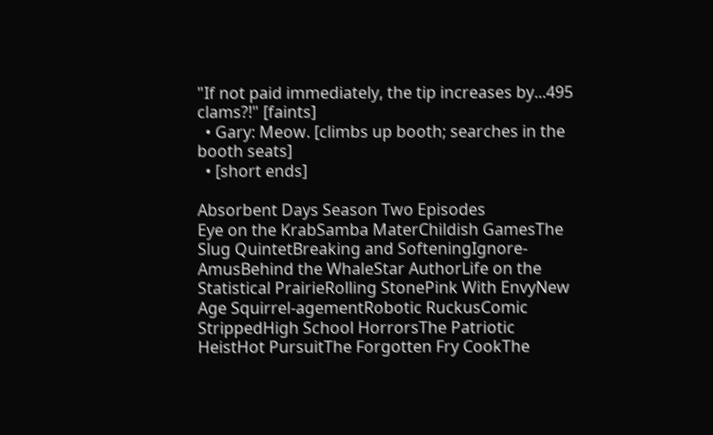"If not paid immediately, the tip increases by...495 clams?!" [faints]
  • Gary: Meow. [climbs up booth; searches in the booth seats]
  • [short ends]

Absorbent Days Season Two Episodes
Eye on the KrabSamba MaterChildish GamesThe Slug QuintetBreaking and SofteningIgnore-AmusBehind the WhaleStar AuthorLife on the Statistical PrairieRolling StonePink With EnvyNew Age Squirrel-agementRobotic RuckusComic StrippedHigh School HorrorsThe Patriotic HeistHot PursuitThe Forgotten Fry CookThe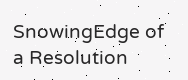SnowingEdge of a Resolution